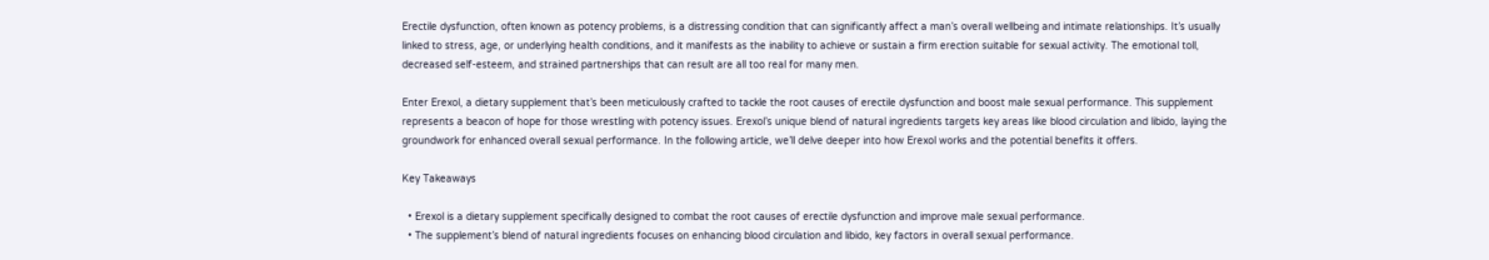Erectile dysfunction, often known as potency problems, is a distressing condition that can significantly affect a man’s overall wellbeing and intimate relationships. It’s usually linked to stress, age, or underlying health conditions, and it manifests as the inability to achieve or sustain a firm erection suitable for sexual activity. The emotional toll, decreased self-esteem, and strained partnerships that can result are all too real for many men.

Enter Erexol, a dietary supplement that’s been meticulously crafted to tackle the root causes of erectile dysfunction and boost male sexual performance. This supplement represents a beacon of hope for those wrestling with potency issues. Erexol’s unique blend of natural ingredients targets key areas like blood circulation and libido, laying the groundwork for enhanced overall sexual performance. In the following article, we’ll delve deeper into how Erexol works and the potential benefits it offers.

Key Takeaways

  • Erexol is a dietary supplement specifically designed to combat the root causes of erectile dysfunction and improve male sexual performance.
  • The supplement’s blend of natural ingredients focuses on enhancing blood circulation and libido, key factors in overall sexual performance.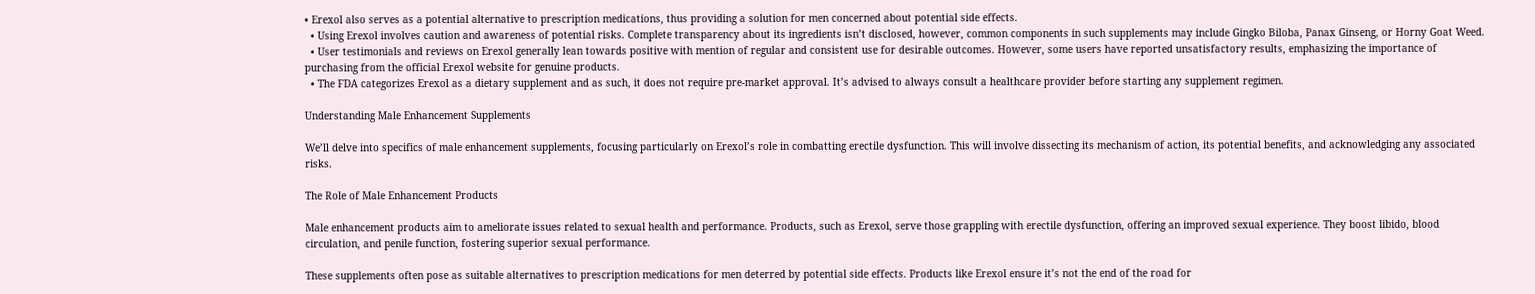• Erexol also serves as a potential alternative to prescription medications, thus providing a solution for men concerned about potential side effects.
  • Using Erexol involves caution and awareness of potential risks. Complete transparency about its ingredients isn’t disclosed, however, common components in such supplements may include Gingko Biloba, Panax Ginseng, or Horny Goat Weed.
  • User testimonials and reviews on Erexol generally lean towards positive with mention of regular and consistent use for desirable outcomes. However, some users have reported unsatisfactory results, emphasizing the importance of purchasing from the official Erexol website for genuine products.
  • The FDA categorizes Erexol as a dietary supplement and as such, it does not require pre-market approval. It’s advised to always consult a healthcare provider before starting any supplement regimen.

Understanding Male Enhancement Supplements

We’ll delve into specifics of male enhancement supplements, focusing particularly on Erexol’s role in combatting erectile dysfunction. This will involve dissecting its mechanism of action, its potential benefits, and acknowledging any associated risks.

The Role of Male Enhancement Products

Male enhancement products aim to ameliorate issues related to sexual health and performance. Products, such as Erexol, serve those grappling with erectile dysfunction, offering an improved sexual experience. They boost libido, blood circulation, and penile function, fostering superior sexual performance.

These supplements often pose as suitable alternatives to prescription medications for men deterred by potential side effects. Products like Erexol ensure it’s not the end of the road for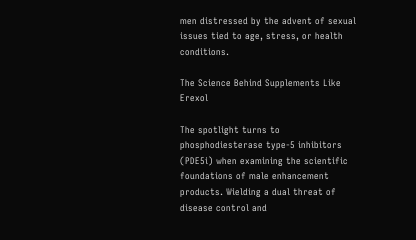men distressed by the advent of sexual issues tied to age, stress, or health conditions.

The Science Behind Supplements Like Erexol

The spotlight turns to phosphodiesterase type-5 inhibitors (PDE5i) when examining the scientific foundations of male enhancement products. Wielding a dual threat of disease control and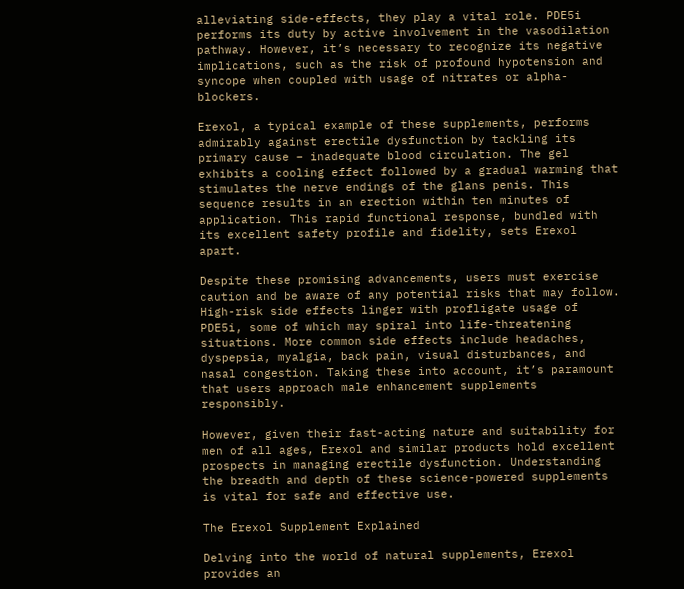alleviating side-effects, they play a vital role. PDE5i performs its duty by active involvement in the vasodilation pathway. However, it’s necessary to recognize its negative implications, such as the risk of profound hypotension and syncope when coupled with usage of nitrates or alpha-blockers.

Erexol, a typical example of these supplements, performs admirably against erectile dysfunction by tackling its primary cause – inadequate blood circulation. The gel exhibits a cooling effect followed by a gradual warming that stimulates the nerve endings of the glans penis. This sequence results in an erection within ten minutes of application. This rapid functional response, bundled with its excellent safety profile and fidelity, sets Erexol apart.

Despite these promising advancements, users must exercise caution and be aware of any potential risks that may follow. High-risk side effects linger with profligate usage of PDE5i, some of which may spiral into life-threatening situations. More common side effects include headaches, dyspepsia, myalgia, back pain, visual disturbances, and nasal congestion. Taking these into account, it’s paramount that users approach male enhancement supplements responsibly.

However, given their fast-acting nature and suitability for men of all ages, Erexol and similar products hold excellent prospects in managing erectile dysfunction. Understanding the breadth and depth of these science-powered supplements is vital for safe and effective use.

The Erexol Supplement Explained

Delving into the world of natural supplements, Erexol provides an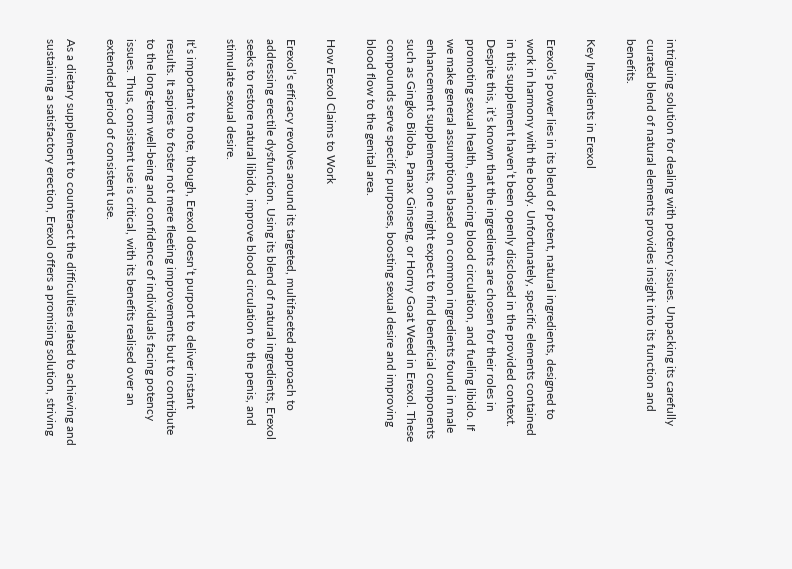intriguing solution for dealing with potency issues. Unpacking its carefully curated blend of natural elements provides insight into its function and benefits.

Key Ingredients in Erexol

Erexol’s power lies in its blend of potent, natural ingredients, designed to work in harmony with the body. Unfortunately, specific elements contained in this supplement haven’t been openly disclosed in the provided context. Despite this, it’s known that the ingredients are chosen for their roles in promoting sexual health, enhancing blood circulation, and fueling libido. If we make general assumptions based on common ingredients found in male enhancement supplements, one might expect to find beneficial components such as Gingko Biloba, Panax Ginseng, or Horny Goat Weed in Erexol. These compounds serve specific purposes, boosting sexual desire and improving blood flow to the genital area.

How Erexol Claims to Work

Erexol’s efficacy revolves around its targeted, multifaceted approach to addressing erectile dysfunction. Using its blend of natural ingredients, Erexol seeks to restore natural libido, improve blood circulation to the penis, and stimulate sexual desire.

It’s important to note, though, Erexol doesn’t purport to deliver instant results. It aspires to foster not mere fleeting improvements but to contribute to the long-term well-being and confidence of individuals facing potency issues. Thus, consistent use is critical, with its benefits realised over an extended period of consistent use.

As a dietary supplement to counteract the difficulties related to achieving and sustaining a satisfactory erection, Erexol offers a promising solution, striving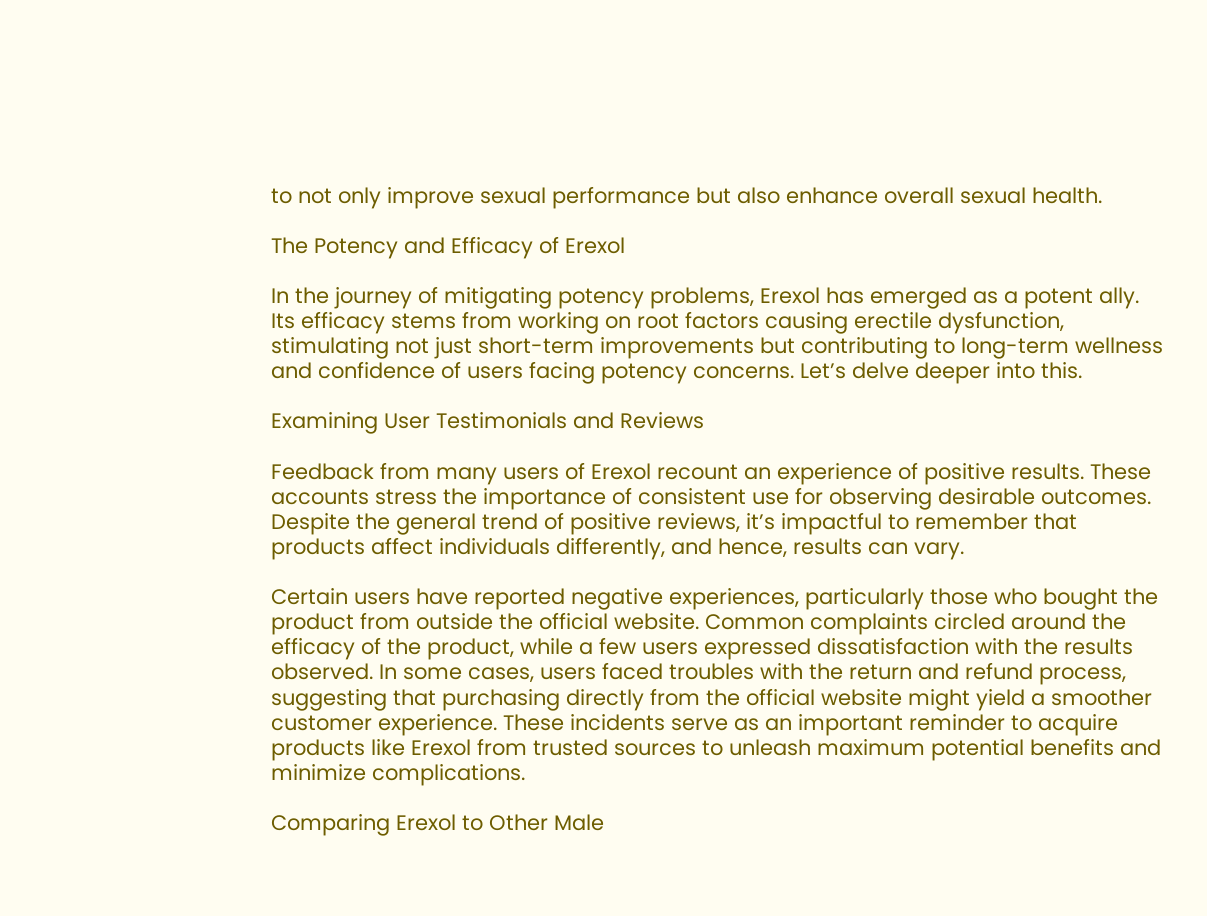to not only improve sexual performance but also enhance overall sexual health.

The Potency and Efficacy of Erexol

In the journey of mitigating potency problems, Erexol has emerged as a potent ally. Its efficacy stems from working on root factors causing erectile dysfunction, stimulating not just short-term improvements but contributing to long-term wellness and confidence of users facing potency concerns. Let’s delve deeper into this.

Examining User Testimonials and Reviews

Feedback from many users of Erexol recount an experience of positive results. These accounts stress the importance of consistent use for observing desirable outcomes. Despite the general trend of positive reviews, it’s impactful to remember that products affect individuals differently, and hence, results can vary.

Certain users have reported negative experiences, particularly those who bought the product from outside the official website. Common complaints circled around the efficacy of the product, while a few users expressed dissatisfaction with the results observed. In some cases, users faced troubles with the return and refund process, suggesting that purchasing directly from the official website might yield a smoother customer experience. These incidents serve as an important reminder to acquire products like Erexol from trusted sources to unleash maximum potential benefits and minimize complications.

Comparing Erexol to Other Male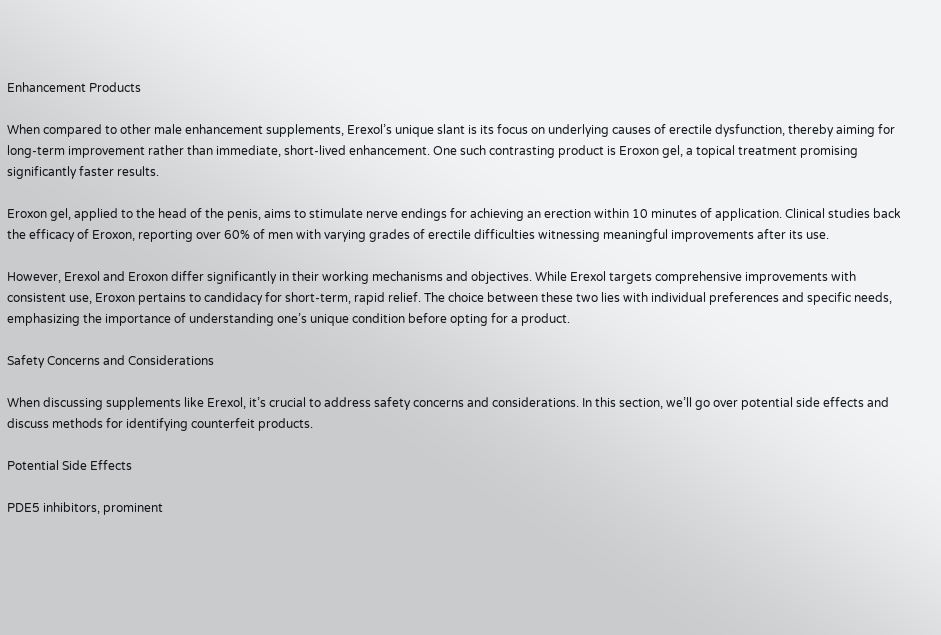Enhancement Products

When compared to other male enhancement supplements, Erexol’s unique slant is its focus on underlying causes of erectile dysfunction, thereby aiming for long-term improvement rather than immediate, short-lived enhancement. One such contrasting product is Eroxon gel, a topical treatment promising significantly faster results.

Eroxon gel, applied to the head of the penis, aims to stimulate nerve endings for achieving an erection within 10 minutes of application. Clinical studies back the efficacy of Eroxon, reporting over 60% of men with varying grades of erectile difficulties witnessing meaningful improvements after its use.

However, Erexol and Eroxon differ significantly in their working mechanisms and objectives. While Erexol targets comprehensive improvements with consistent use, Eroxon pertains to candidacy for short-term, rapid relief. The choice between these two lies with individual preferences and specific needs, emphasizing the importance of understanding one’s unique condition before opting for a product.

Safety Concerns and Considerations

When discussing supplements like Erexol, it’s crucial to address safety concerns and considerations. In this section, we’ll go over potential side effects and discuss methods for identifying counterfeit products.

Potential Side Effects

PDE5 inhibitors, prominent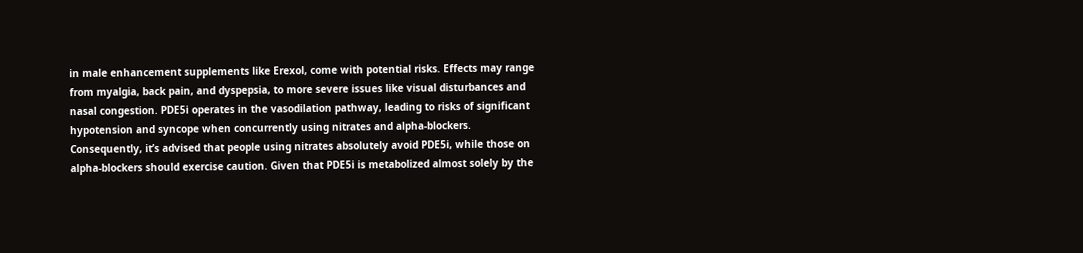in male enhancement supplements like Erexol, come with potential risks. Effects may range from myalgia, back pain, and dyspepsia, to more severe issues like visual disturbances and nasal congestion. PDE5i operates in the vasodilation pathway, leading to risks of significant hypotension and syncope when concurrently using nitrates and alpha-blockers. Consequently, it’s advised that people using nitrates absolutely avoid PDE5i, while those on alpha-blockers should exercise caution. Given that PDE5i is metabolized almost solely by the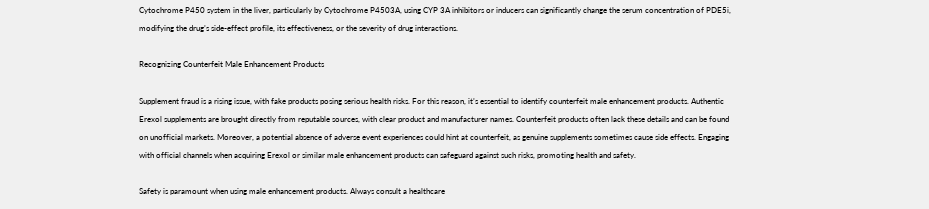Cytochrome P450 system in the liver, particularly by Cytochrome P4503A, using CYP 3A inhibitors or inducers can significantly change the serum concentration of PDE5i, modifying the drug’s side-effect profile, its effectiveness, or the severity of drug interactions.

Recognizing Counterfeit Male Enhancement Products

Supplement fraud is a rising issue, with fake products posing serious health risks. For this reason, it’s essential to identify counterfeit male enhancement products. Authentic Erexol supplements are brought directly from reputable sources, with clear product and manufacturer names. Counterfeit products often lack these details and can be found on unofficial markets. Moreover, a potential absence of adverse event experiences could hint at counterfeit, as genuine supplements sometimes cause side effects. Engaging with official channels when acquiring Erexol or similar male enhancement products can safeguard against such risks, promoting health and safety.

Safety is paramount when using male enhancement products. Always consult a healthcare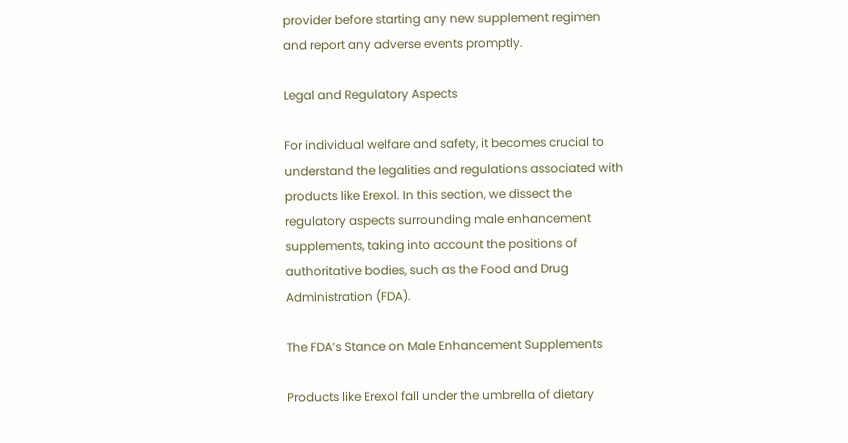provider before starting any new supplement regimen and report any adverse events promptly.

Legal and Regulatory Aspects

For individual welfare and safety, it becomes crucial to understand the legalities and regulations associated with products like Erexol. In this section, we dissect the regulatory aspects surrounding male enhancement supplements, taking into account the positions of authoritative bodies, such as the Food and Drug Administration (FDA).

The FDA’s Stance on Male Enhancement Supplements

Products like Erexol fall under the umbrella of dietary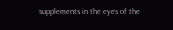supplements in the eyes of the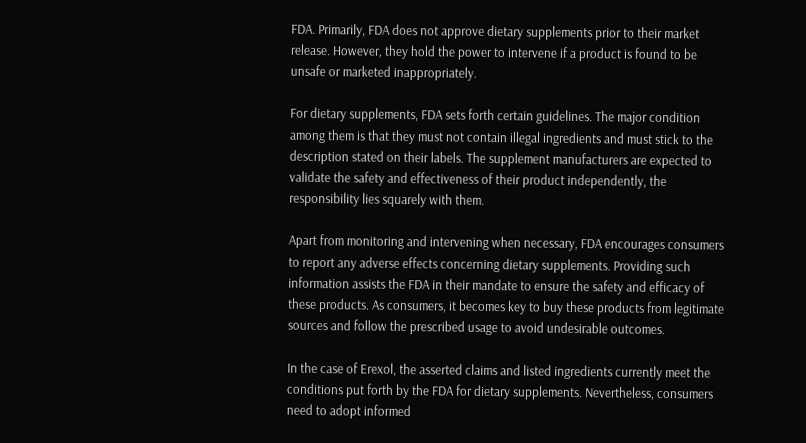FDA. Primarily, FDA does not approve dietary supplements prior to their market release. However, they hold the power to intervene if a product is found to be unsafe or marketed inappropriately.

For dietary supplements, FDA sets forth certain guidelines. The major condition among them is that they must not contain illegal ingredients and must stick to the description stated on their labels. The supplement manufacturers are expected to validate the safety and effectiveness of their product independently, the responsibility lies squarely with them.

Apart from monitoring and intervening when necessary, FDA encourages consumers to report any adverse effects concerning dietary supplements. Providing such information assists the FDA in their mandate to ensure the safety and efficacy of these products. As consumers, it becomes key to buy these products from legitimate sources and follow the prescribed usage to avoid undesirable outcomes.

In the case of Erexol, the asserted claims and listed ingredients currently meet the conditions put forth by the FDA for dietary supplements. Nevertheless, consumers need to adopt informed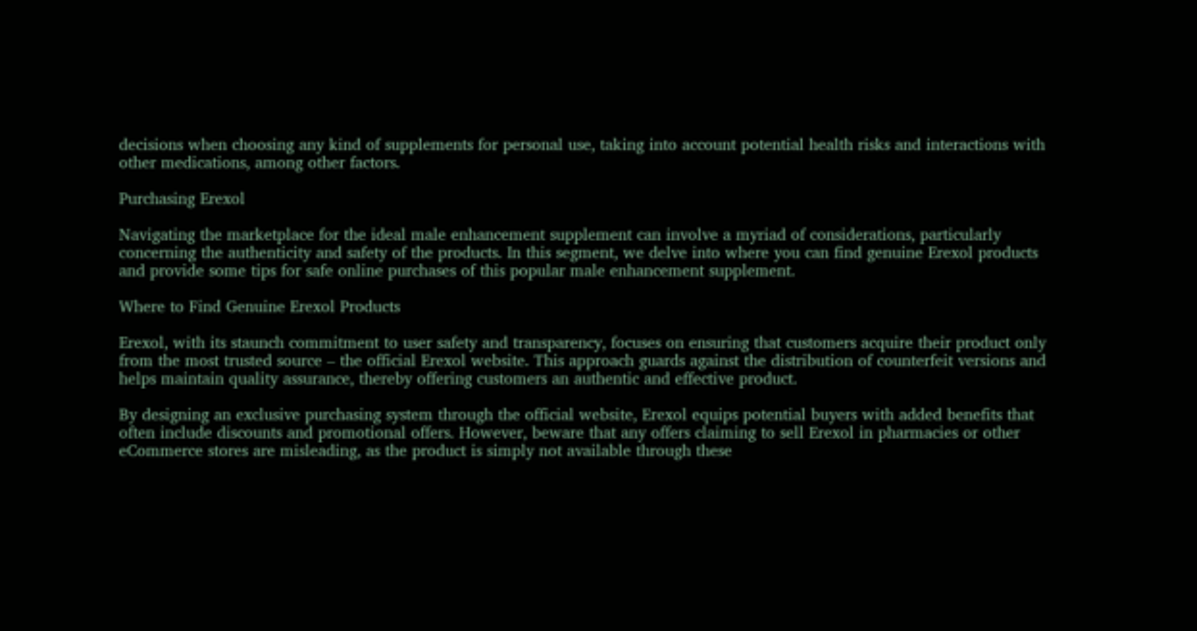decisions when choosing any kind of supplements for personal use, taking into account potential health risks and interactions with other medications, among other factors.

Purchasing Erexol

Navigating the marketplace for the ideal male enhancement supplement can involve a myriad of considerations, particularly concerning the authenticity and safety of the products. In this segment, we delve into where you can find genuine Erexol products and provide some tips for safe online purchases of this popular male enhancement supplement.

Where to Find Genuine Erexol Products

Erexol, with its staunch commitment to user safety and transparency, focuses on ensuring that customers acquire their product only from the most trusted source – the official Erexol website. This approach guards against the distribution of counterfeit versions and helps maintain quality assurance, thereby offering customers an authentic and effective product.

By designing an exclusive purchasing system through the official website, Erexol equips potential buyers with added benefits that often include discounts and promotional offers. However, beware that any offers claiming to sell Erexol in pharmacies or other eCommerce stores are misleading, as the product is simply not available through these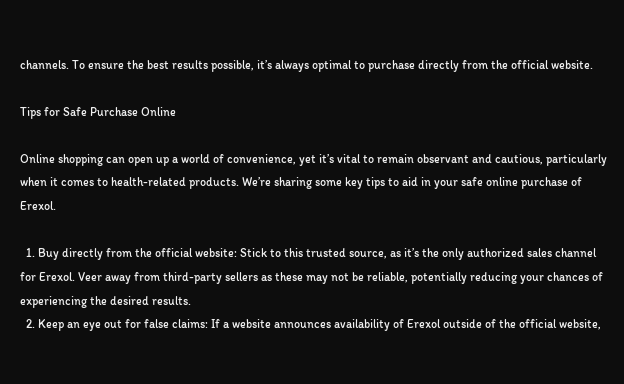channels. To ensure the best results possible, it’s always optimal to purchase directly from the official website.

Tips for Safe Purchase Online

Online shopping can open up a world of convenience, yet it’s vital to remain observant and cautious, particularly when it comes to health-related products. We’re sharing some key tips to aid in your safe online purchase of Erexol.

  1. Buy directly from the official website: Stick to this trusted source, as it’s the only authorized sales channel for Erexol. Veer away from third-party sellers as these may not be reliable, potentially reducing your chances of experiencing the desired results.
  2. Keep an eye out for false claims: If a website announces availability of Erexol outside of the official website,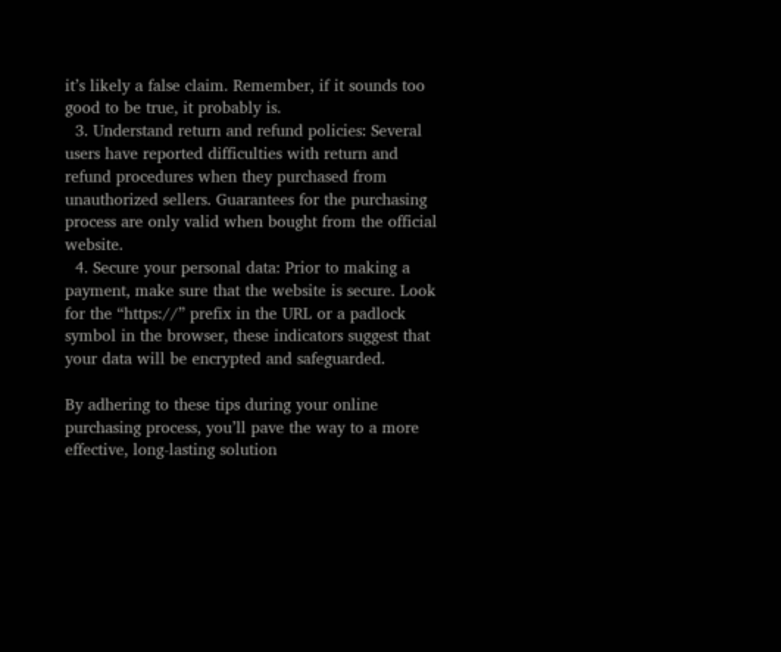it’s likely a false claim. Remember, if it sounds too good to be true, it probably is.
  3. Understand return and refund policies: Several users have reported difficulties with return and refund procedures when they purchased from unauthorized sellers. Guarantees for the purchasing process are only valid when bought from the official website.
  4. Secure your personal data: Prior to making a payment, make sure that the website is secure. Look for the “https://” prefix in the URL or a padlock symbol in the browser, these indicators suggest that your data will be encrypted and safeguarded.

By adhering to these tips during your online purchasing process, you’ll pave the way to a more effective, long-lasting solution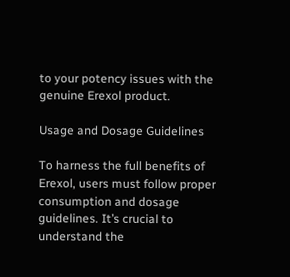to your potency issues with the genuine Erexol product.

Usage and Dosage Guidelines

To harness the full benefits of Erexol, users must follow proper consumption and dosage guidelines. It’s crucial to understand the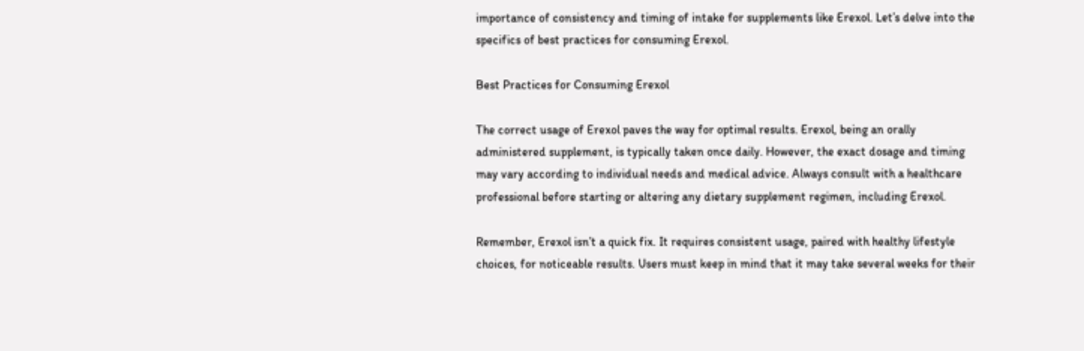importance of consistency and timing of intake for supplements like Erexol. Let’s delve into the specifics of best practices for consuming Erexol.

Best Practices for Consuming Erexol

The correct usage of Erexol paves the way for optimal results. Erexol, being an orally administered supplement, is typically taken once daily. However, the exact dosage and timing may vary according to individual needs and medical advice. Always consult with a healthcare professional before starting or altering any dietary supplement regimen, including Erexol.

Remember, Erexol isn’t a quick fix. It requires consistent usage, paired with healthy lifestyle choices, for noticeable results. Users must keep in mind that it may take several weeks for their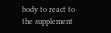body to react to the supplement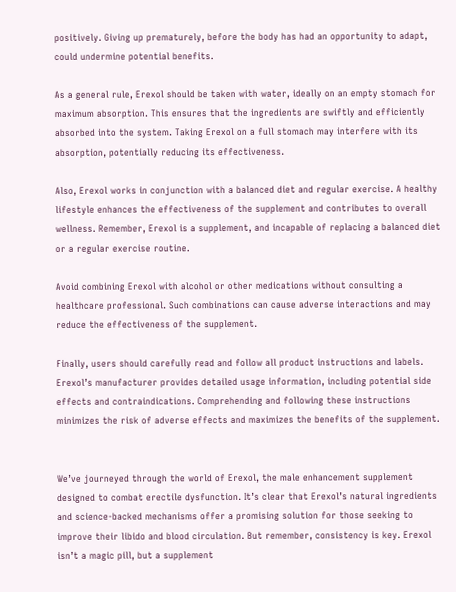positively. Giving up prematurely, before the body has had an opportunity to adapt, could undermine potential benefits.

As a general rule, Erexol should be taken with water, ideally on an empty stomach for maximum absorption. This ensures that the ingredients are swiftly and efficiently absorbed into the system. Taking Erexol on a full stomach may interfere with its absorption, potentially reducing its effectiveness.

Also, Erexol works in conjunction with a balanced diet and regular exercise. A healthy lifestyle enhances the effectiveness of the supplement and contributes to overall wellness. Remember, Erexol is a supplement, and incapable of replacing a balanced diet or a regular exercise routine.

Avoid combining Erexol with alcohol or other medications without consulting a healthcare professional. Such combinations can cause adverse interactions and may reduce the effectiveness of the supplement.

Finally, users should carefully read and follow all product instructions and labels. Erexol’s manufacturer provides detailed usage information, including potential side effects and contraindications. Comprehending and following these instructions minimizes the risk of adverse effects and maximizes the benefits of the supplement.


We’ve journeyed through the world of Erexol, the male enhancement supplement designed to combat erectile dysfunction. It’s clear that Erexol’s natural ingredients and science-backed mechanisms offer a promising solution for those seeking to improve their libido and blood circulation. But remember, consistency is key. Erexol isn’t a magic pill, but a supplement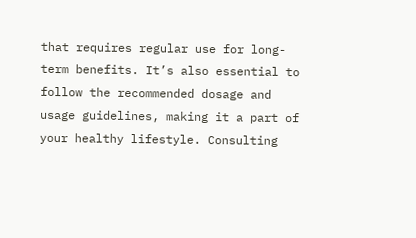that requires regular use for long-term benefits. It’s also essential to follow the recommended dosage and usage guidelines, making it a part of your healthy lifestyle. Consulting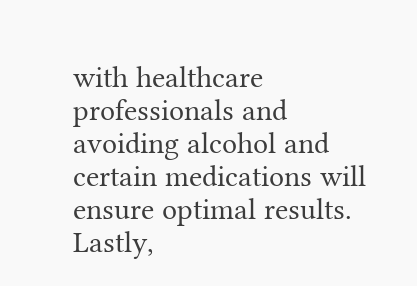with healthcare professionals and avoiding alcohol and certain medications will ensure optimal results. Lastly,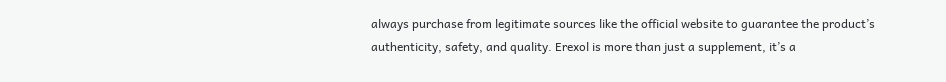always purchase from legitimate sources like the official website to guarantee the product’s authenticity, safety, and quality. Erexol is more than just a supplement, it’s a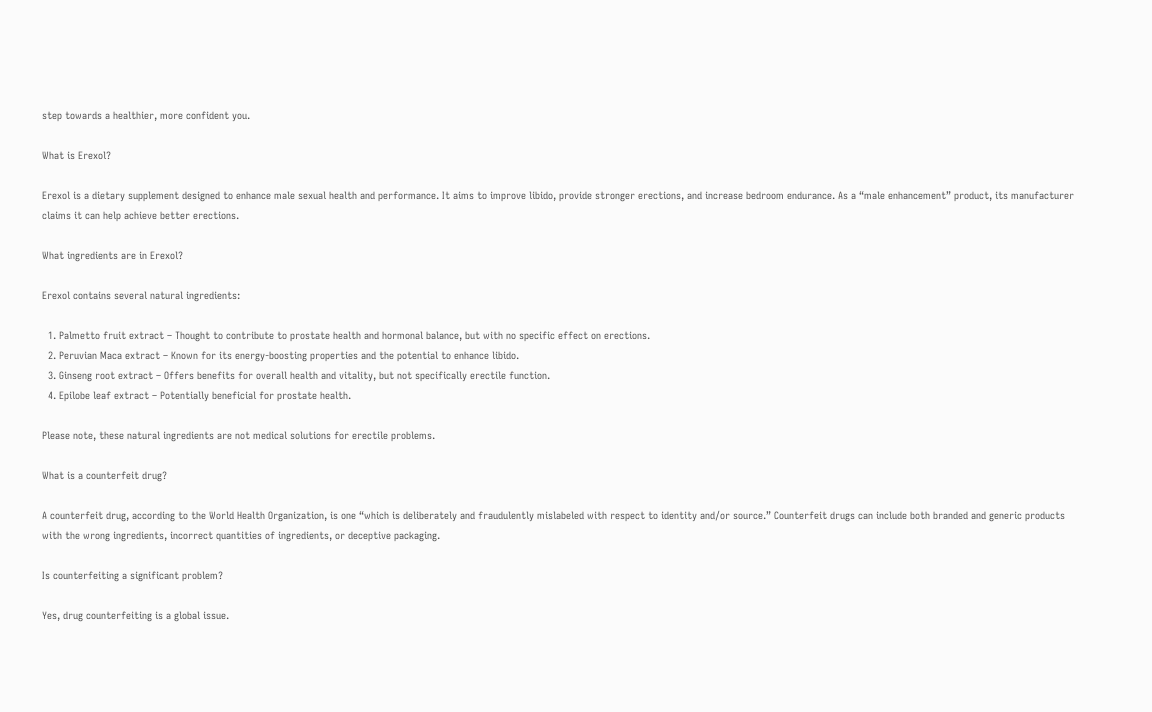step towards a healthier, more confident you.

What is Erexol?

Erexol is a dietary supplement designed to enhance male sexual health and performance. It aims to improve libido, provide stronger erections, and increase bedroom endurance. As a “male enhancement” product, its manufacturer claims it can help achieve better erections.

What ingredients are in Erexol?

Erexol contains several natural ingredients:

  1. Palmetto fruit extract – Thought to contribute to prostate health and hormonal balance, but with no specific effect on erections.
  2. Peruvian Maca extract – Known for its energy-boosting properties and the potential to enhance libido.
  3. Ginseng root extract – Offers benefits for overall health and vitality, but not specifically erectile function.
  4. Epilobe leaf extract – Potentially beneficial for prostate health.

Please note, these natural ingredients are not medical solutions for erectile problems.

What is a counterfeit drug?

A counterfeit drug, according to the World Health Organization, is one “which is deliberately and fraudulently mislabeled with respect to identity and/or source.” Counterfeit drugs can include both branded and generic products with the wrong ingredients, incorrect quantities of ingredients, or deceptive packaging.

Is counterfeiting a significant problem?

Yes, drug counterfeiting is a global issue.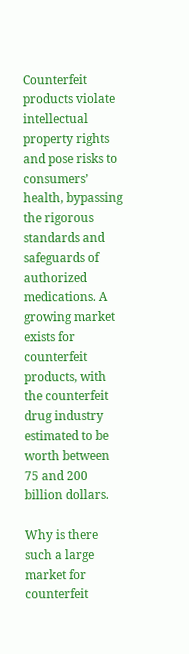Counterfeit products violate intellectual property rights and pose risks to consumers’ health, bypassing the rigorous standards and safeguards of authorized medications. A growing market exists for counterfeit products, with the counterfeit drug industry estimated to be worth between 75 and 200 billion dollars.

Why is there such a large market for counterfeit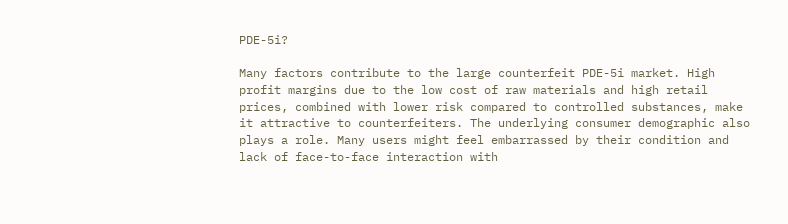PDE-5i?

Many factors contribute to the large counterfeit PDE-5i market. High profit margins due to the low cost of raw materials and high retail prices, combined with lower risk compared to controlled substances, make it attractive to counterfeiters. The underlying consumer demographic also plays a role. Many users might feel embarrassed by their condition and lack of face-to-face interaction with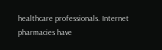healthcare professionals. Internet pharmacies have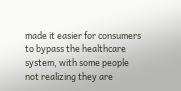made it easier for consumers to bypass the healthcare system, with some people not realizing they are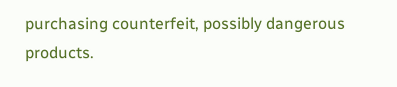purchasing counterfeit, possibly dangerous products.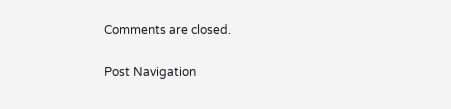Comments are closed.

Post Navigation